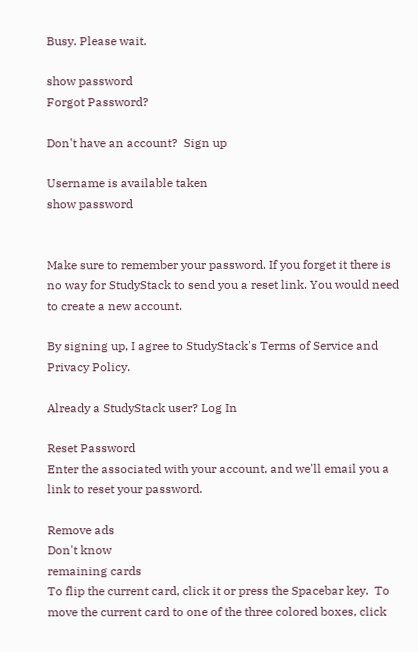Busy. Please wait.

show password
Forgot Password?

Don't have an account?  Sign up

Username is available taken
show password


Make sure to remember your password. If you forget it there is no way for StudyStack to send you a reset link. You would need to create a new account.

By signing up, I agree to StudyStack's Terms of Service and Privacy Policy.

Already a StudyStack user? Log In

Reset Password
Enter the associated with your account, and we'll email you a link to reset your password.

Remove ads
Don't know
remaining cards
To flip the current card, click it or press the Spacebar key.  To move the current card to one of the three colored boxes, click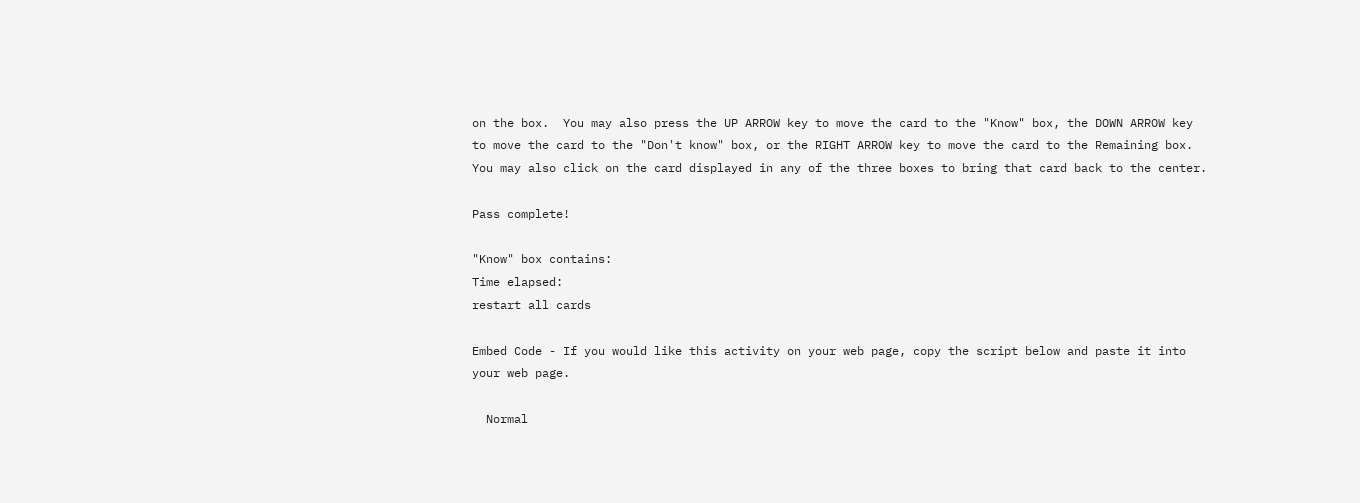on the box.  You may also press the UP ARROW key to move the card to the "Know" box, the DOWN ARROW key to move the card to the "Don't know" box, or the RIGHT ARROW key to move the card to the Remaining box.  You may also click on the card displayed in any of the three boxes to bring that card back to the center.

Pass complete!

"Know" box contains:
Time elapsed:
restart all cards

Embed Code - If you would like this activity on your web page, copy the script below and paste it into your web page.

  Normal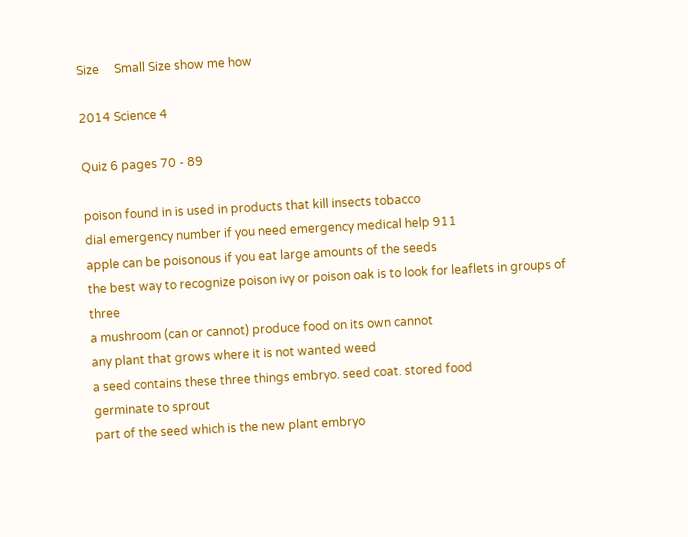Size     Small Size show me how

2014 Science 4

Quiz 6 pages 70 - 89

poison found in is used in products that kill insects tobacco
dial emergency number if you need emergency medical help 911
apple can be poisonous if you eat large amounts of the seeds
the best way to recognize poison ivy or poison oak is to look for leaflets in groups of three
a mushroom (can or cannot) produce food on its own cannot
any plant that grows where it is not wanted weed
a seed contains these three things embryo. seed coat. stored food
germinate to sprout
part of the seed which is the new plant embryo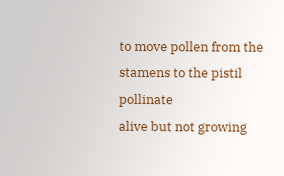to move pollen from the stamens to the pistil pollinate
alive but not growing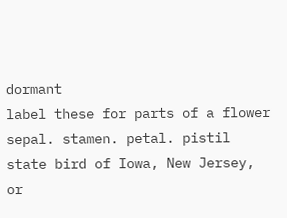dormant
label these for parts of a flower sepal. stamen. petal. pistil
state bird of Iowa, New Jersey, or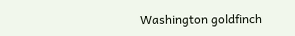Washington goldfinch